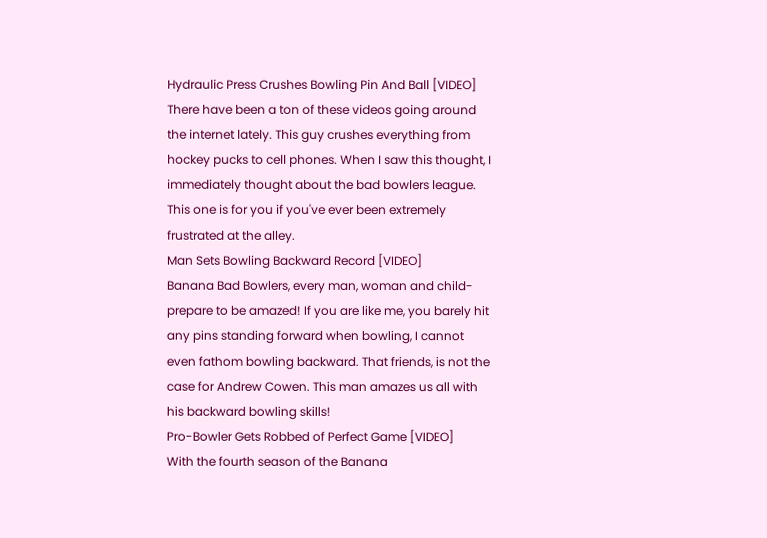Hydraulic Press Crushes Bowling Pin And Ball [VIDEO]
There have been a ton of these videos going around the internet lately. This guy crushes everything from hockey pucks to cell phones. When I saw this thought, I immediately thought about the bad bowlers league. This one is for you if you've ever been extremely frustrated at the alley.
Man Sets Bowling Backward Record [VIDEO]
Banana Bad Bowlers, every man, woman and child- prepare to be amazed! If you are like me, you barely hit any pins standing forward when bowling, I cannot even fathom bowling backward. That friends, is not the case for Andrew Cowen. This man amazes us all with his backward bowling skills!
Pro-Bowler Gets Robbed of Perfect Game [VIDEO]
With the fourth season of the Banana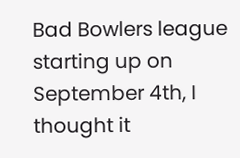Bad Bowlers league starting up on September 4th, I thought it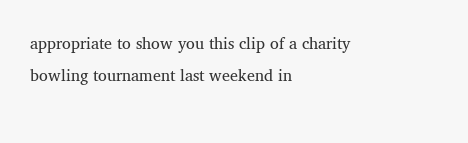appropriate to show you this clip of a charity bowling tournament last weekend in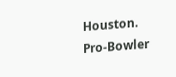Houston. Pro-Bowler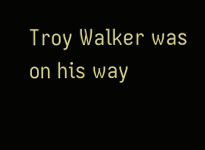Troy Walker was on his way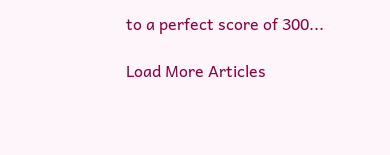to a perfect score of 300...

Load More Articles